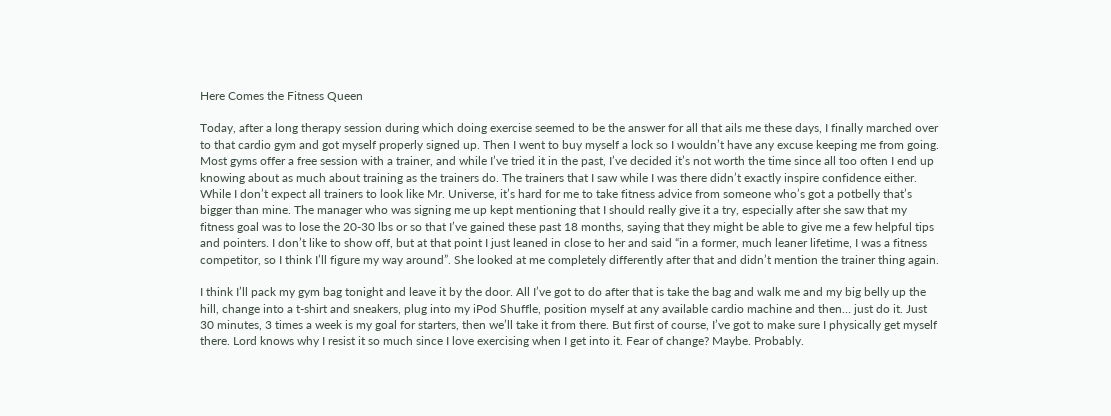Here Comes the Fitness Queen

Today, after a long therapy session during which doing exercise seemed to be the answer for all that ails me these days, I finally marched over to that cardio gym and got myself properly signed up. Then I went to buy myself a lock so I wouldn’t have any excuse keeping me from going. Most gyms offer a free session with a trainer, and while I’ve tried it in the past, I’ve decided it’s not worth the time since all too often I end up knowing about as much about training as the trainers do. The trainers that I saw while I was there didn’t exactly inspire confidence either. While I don’t expect all trainers to look like Mr. Universe, it’s hard for me to take fitness advice from someone who’s got a potbelly that’s bigger than mine. The manager who was signing me up kept mentioning that I should really give it a try, especially after she saw that my fitness goal was to lose the 20-30 lbs or so that I’ve gained these past 18 months, saying that they might be able to give me a few helpful tips and pointers. I don’t like to show off, but at that point I just leaned in close to her and said “in a former, much leaner lifetime, I was a fitness competitor, so I think I’ll figure my way around”. She looked at me completely differently after that and didn’t mention the trainer thing again.

I think I’ll pack my gym bag tonight and leave it by the door. All I’ve got to do after that is take the bag and walk me and my big belly up the hill, change into a t-shirt and sneakers, plug into my iPod Shuffle, position myself at any available cardio machine and then… just do it. Just 30 minutes, 3 times a week is my goal for starters, then we’ll take it from there. But first of course, I’ve got to make sure I physically get myself there. Lord knows why I resist it so much since I love exercising when I get into it. Fear of change? Maybe. Probably.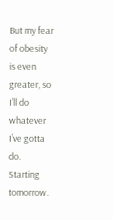But my fear of obesity is even greater, so I’ll do whatever I’ve gotta do. Starting tomorrow.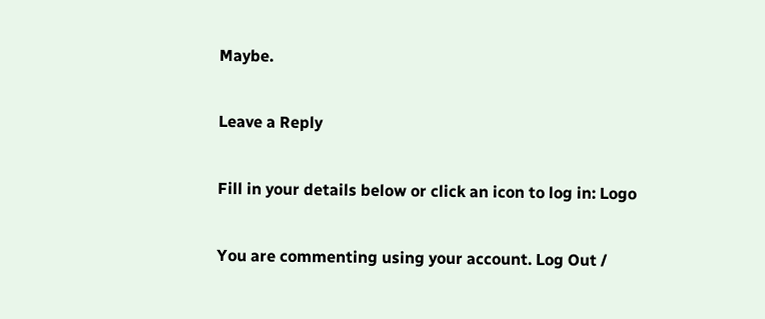Maybe.

Leave a Reply

Fill in your details below or click an icon to log in: Logo

You are commenting using your account. Log Out /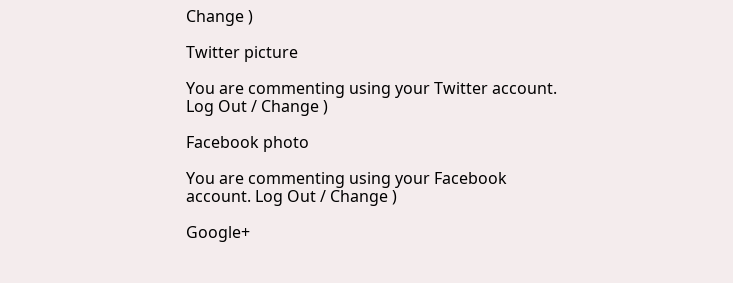Change )

Twitter picture

You are commenting using your Twitter account. Log Out / Change )

Facebook photo

You are commenting using your Facebook account. Log Out / Change )

Google+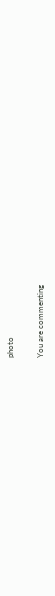photo

You are commenting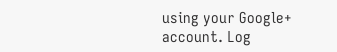using your Google+ account. Log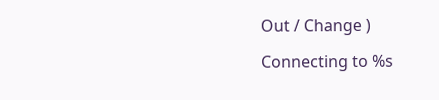Out / Change )

Connecting to %s